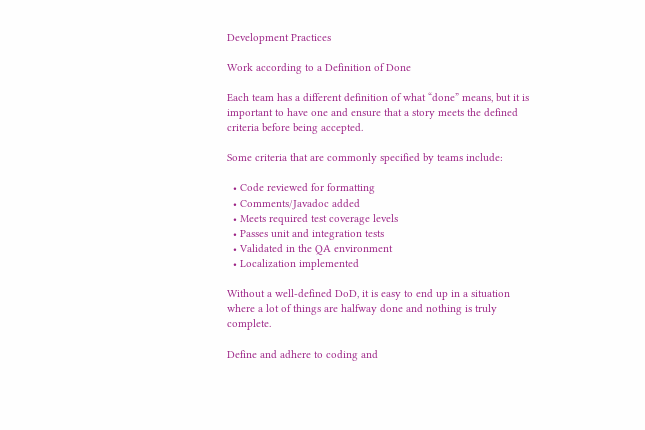Development Practices

Work according to a Definition of Done

Each team has a different definition of what “done” means, but it is important to have one and ensure that a story meets the defined criteria before being accepted.

Some criteria that are commonly specified by teams include:

  • Code reviewed for formatting
  • Comments/Javadoc added
  • Meets required test coverage levels
  • Passes unit and integration tests
  • Validated in the QA environment
  • Localization implemented

Without a well-defined DoD, it is easy to end up in a situation where a lot of things are halfway done and nothing is truly complete.

Define and adhere to coding and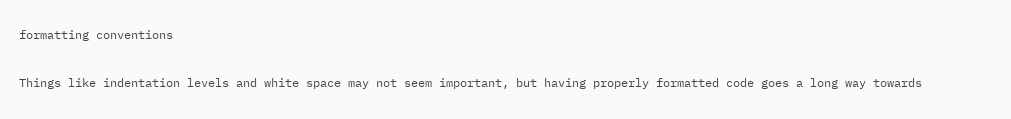formatting conventions

Things like indentation levels and white space may not seem important, but having properly formatted code goes a long way towards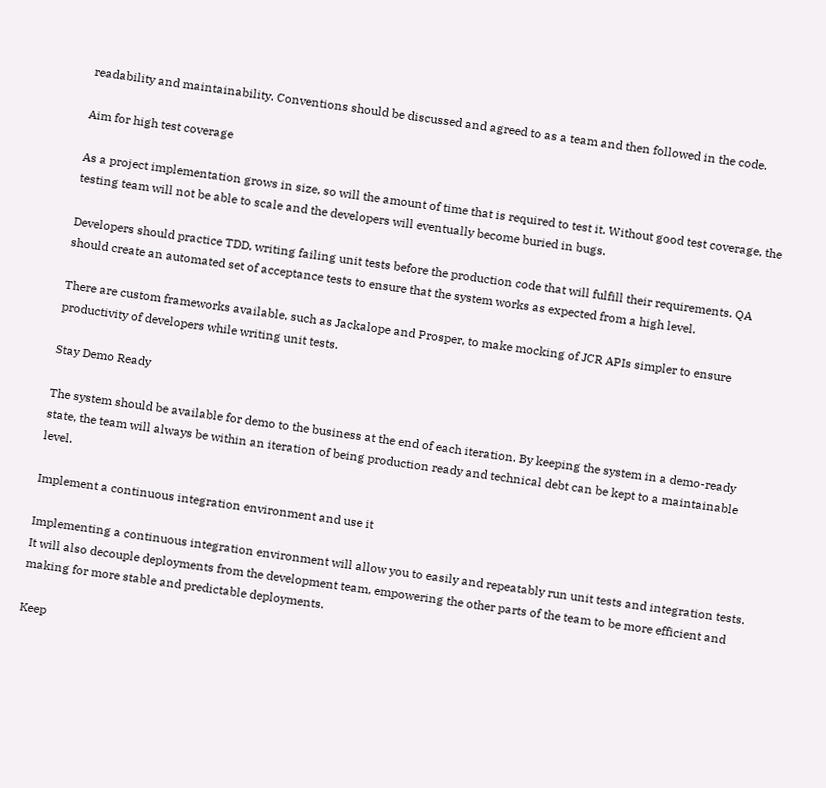readability and maintainability. Conventions should be discussed and agreed to as a team and then followed in the code.

Aim for high test coverage

As a project implementation grows in size, so will the amount of time that is required to test it. Without good test coverage, the testing team will not be able to scale and the developers will eventually become buried in bugs.

Developers should practice TDD, writing failing unit tests before the production code that will fulfill their requirements. QA should create an automated set of acceptance tests to ensure that the system works as expected from a high level.

There are custom frameworks available, such as Jackalope and Prosper, to make mocking of JCR APIs simpler to ensure productivity of developers while writing unit tests.

Stay Demo Ready

The system should be available for demo to the business at the end of each iteration. By keeping the system in a demo-ready state, the team will always be within an iteration of being production ready and technical debt can be kept to a maintainable level.

Implement a continuous integration environment and use it

Implementing a continuous integration environment will allow you to easily and repeatably run unit tests and integration tests. It will also decouple deployments from the development team, empowering the other parts of the team to be more efficient and making for more stable and predictable deployments.

Keep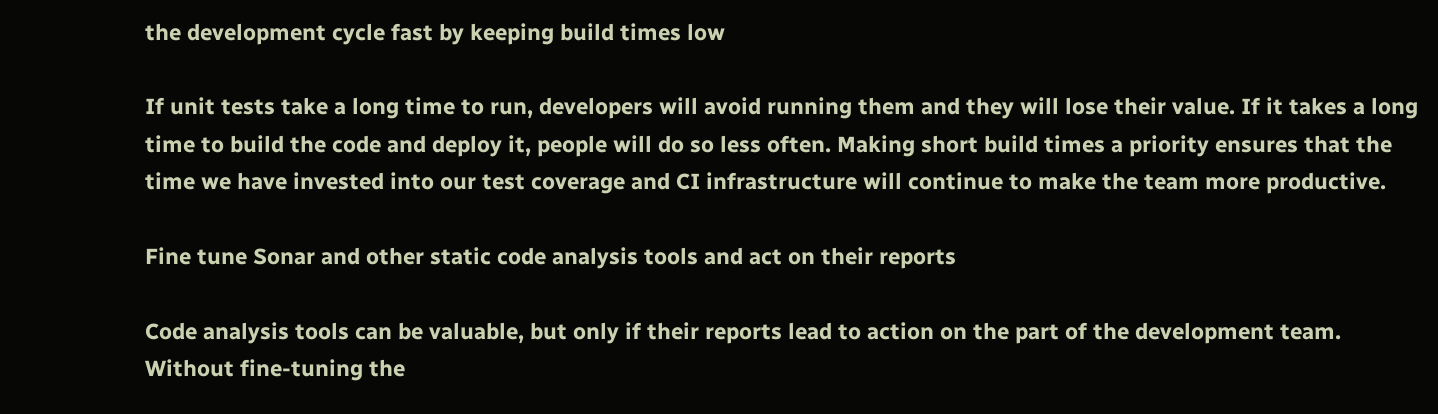the development cycle fast by keeping build times low

If unit tests take a long time to run, developers will avoid running them and they will lose their value. If it takes a long time to build the code and deploy it, people will do so less often. Making short build times a priority ensures that the time we have invested into our test coverage and CI infrastructure will continue to make the team more productive.

Fine tune Sonar and other static code analysis tools and act on their reports

Code analysis tools can be valuable, but only if their reports lead to action on the part of the development team. Without fine-tuning the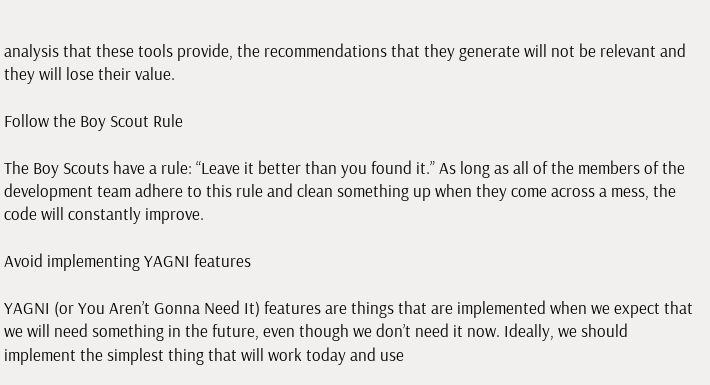analysis that these tools provide, the recommendations that they generate will not be relevant and they will lose their value.

Follow the Boy Scout Rule

The Boy Scouts have a rule: “Leave it better than you found it.” As long as all of the members of the development team adhere to this rule and clean something up when they come across a mess, the code will constantly improve.

Avoid implementing YAGNI features

YAGNI (or You Aren’t Gonna Need It) features are things that are implemented when we expect that we will need something in the future, even though we don’t need it now. Ideally, we should implement the simplest thing that will work today and use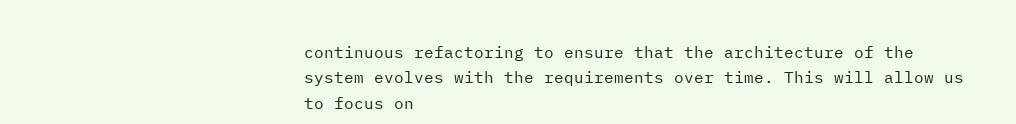continuous refactoring to ensure that the architecture of the system evolves with the requirements over time. This will allow us to focus on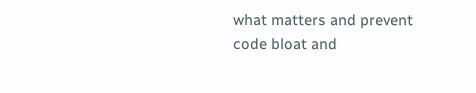what matters and prevent code bloat and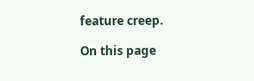feature creep.

On this page